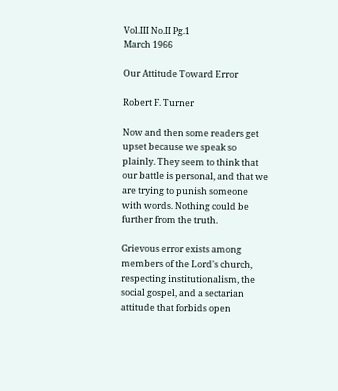Vol.III No.II Pg.1
March 1966

Our Attitude Toward Error

Robert F. Turner

Now and then some readers get upset because we speak so plainly. They seem to think that our battle is personal, and that we are trying to punish someone with words. Nothing could be further from the truth.

Grievous error exists among members of the Lord's church, respecting institutionalism, the social gospel, and a sectarian attitude that forbids open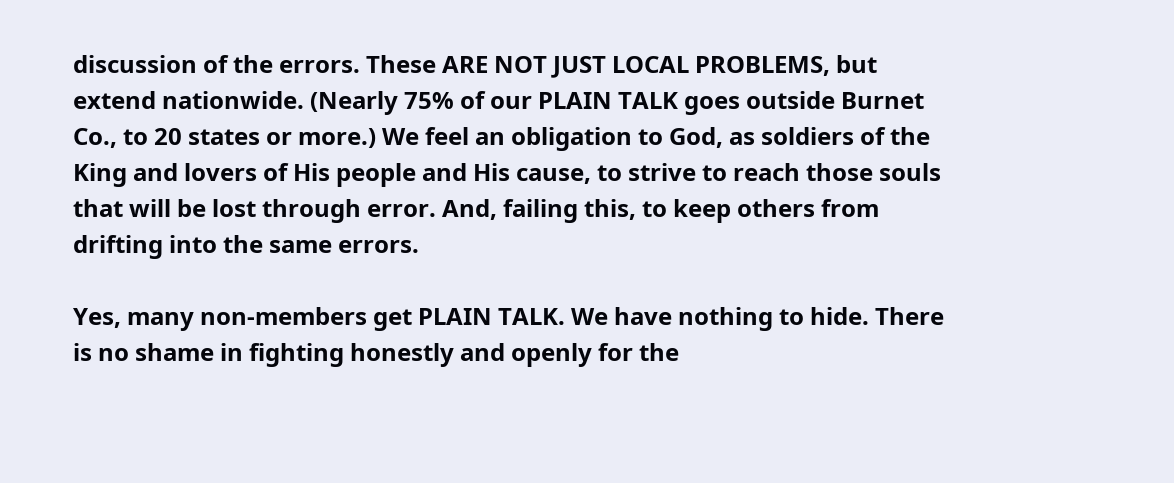discussion of the errors. These ARE NOT JUST LOCAL PROBLEMS, but extend nationwide. (Nearly 75% of our PLAIN TALK goes outside Burnet Co., to 20 states or more.) We feel an obligation to God, as soldiers of the King and lovers of His people and His cause, to strive to reach those souls that will be lost through error. And, failing this, to keep others from drifting into the same errors.

Yes, many non-members get PLAIN TALK. We have nothing to hide. There is no shame in fighting honestly and openly for the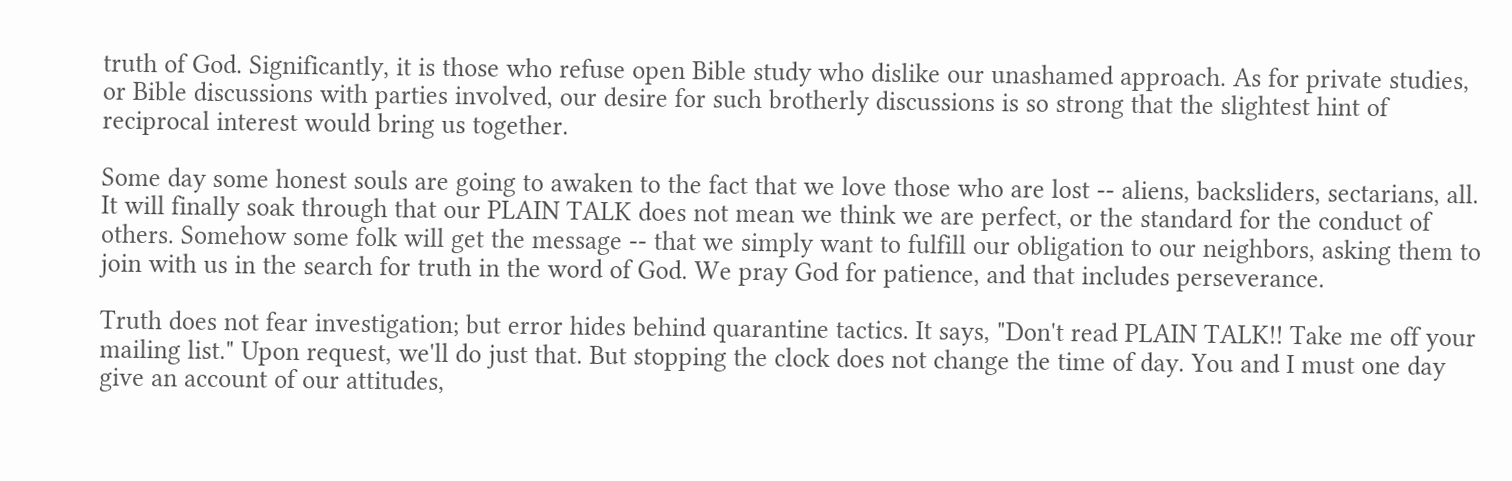truth of God. Significantly, it is those who refuse open Bible study who dislike our unashamed approach. As for private studies, or Bible discussions with parties involved, our desire for such brotherly discussions is so strong that the slightest hint of reciprocal interest would bring us together.

Some day some honest souls are going to awaken to the fact that we love those who are lost -- aliens, backsliders, sectarians, all. It will finally soak through that our PLAIN TALK does not mean we think we are perfect, or the standard for the conduct of others. Somehow some folk will get the message -- that we simply want to fulfill our obligation to our neighbors, asking them to join with us in the search for truth in the word of God. We pray God for patience, and that includes perseverance.

Truth does not fear investigation; but error hides behind quarantine tactics. It says, "Don't read PLAIN TALK!! Take me off your mailing list." Upon request, we'll do just that. But stopping the clock does not change the time of day. You and I must one day give an account of our attitudes,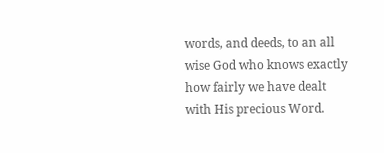words, and deeds, to an all wise God who knows exactly how fairly we have dealt with His precious Word.